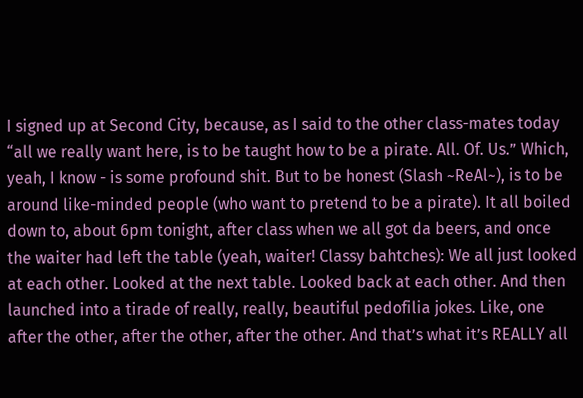I signed up at Second City, because, as I said to the other class-mates today “all we really want here, is to be taught how to be a pirate. All. Of. Us.” Which, yeah, I know - is some profound shit. But to be honest (Slash ~ReAl~), is to be around like-minded people (who want to pretend to be a pirate). It all boiled down to, about 6pm tonight, after class when we all got da beers, and once the waiter had left the table (yeah, waiter! Classy bahtches): We all just looked at each other. Looked at the next table. Looked back at each other. And then launched into a tirade of really, really, beautiful pedofilia jokes. Like, one after the other, after the other, after the other. And that’s what it’s REALLY all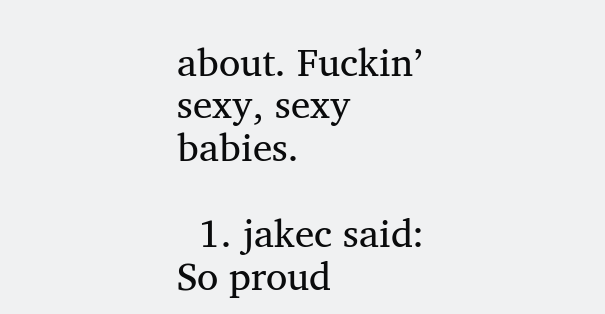about. Fuckin’ sexy, sexy babies.

  1. jakec said: So proud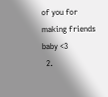of you for making friends baby <3
  2.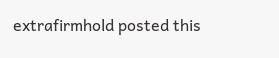extrafirmhold posted this